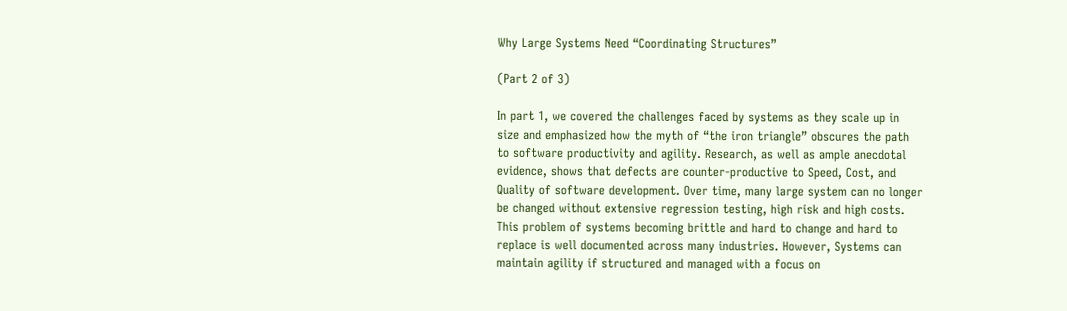Why Large Systems Need “Coordinating Structures”

(Part 2 of 3)

In part 1, we covered the challenges faced by systems as they scale up in size and emphasized how the myth of “the iron triangle” obscures the path to software productivity and agility. Research, as well as ample anecdotal evidence, shows that defects are counter-productive to Speed, Cost, and Quality of software development. Over time, many large system can no longer be changed without extensive regression testing, high risk and high costs. This problem of systems becoming brittle and hard to change and hard to replace is well documented across many industries. However, Systems can maintain agility if structured and managed with a focus on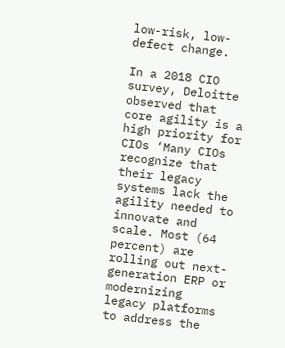low-risk, low-defect change.

In a 2018 CIO survey, Deloitte observed that core agility is a high priority for CIOs ‘Many CIOs recognize that their legacy systems lack the agility needed to innovate and scale. Most (64 percent) are rolling out next-generation ERP or modernizing legacy platforms to address the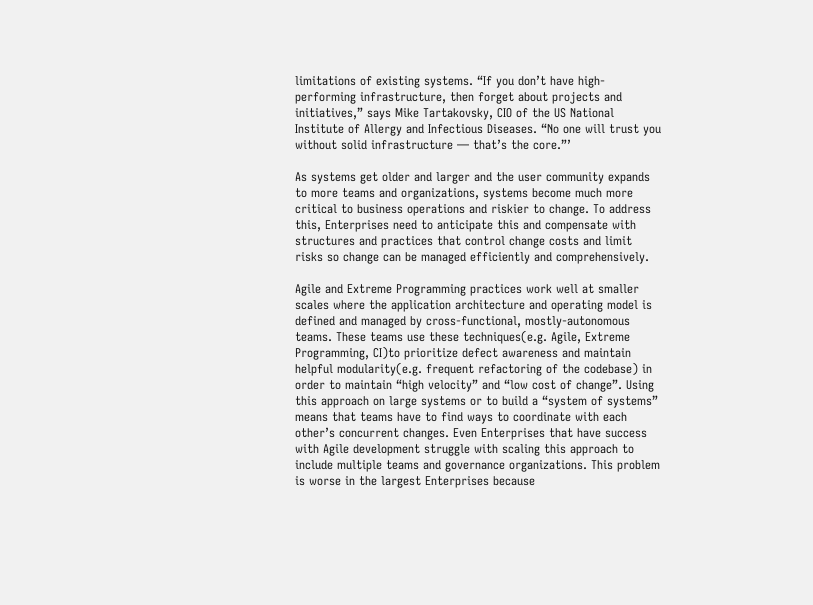limitations of existing systems. “If you don’t have high-performing infrastructure, then forget about projects and initiatives,” says Mike Tartakovsky, CIO of the US National Institute of Allergy and Infectious Diseases. “No one will trust you without solid infrastructure — that’s the core.”’

As systems get older and larger and the user community expands to more teams and organizations, systems become much more critical to business operations and riskier to change. To address this, Enterprises need to anticipate this and compensate with structures and practices that control change costs and limit risks so change can be managed efficiently and comprehensively.

Agile and Extreme Programming practices work well at smaller scales where the application architecture and operating model is defined and managed by cross-functional, mostly-autonomous teams. These teams use these techniques(e.g. Agile, Extreme Programming, CI)to prioritize defect awareness and maintain helpful modularity(e.g. frequent refactoring of the codebase) in order to maintain “high velocity” and “low cost of change”. Using this approach on large systems or to build a “system of systems” means that teams have to find ways to coordinate with each other’s concurrent changes. Even Enterprises that have success with Agile development struggle with scaling this approach to include multiple teams and governance organizations. This problem is worse in the largest Enterprises because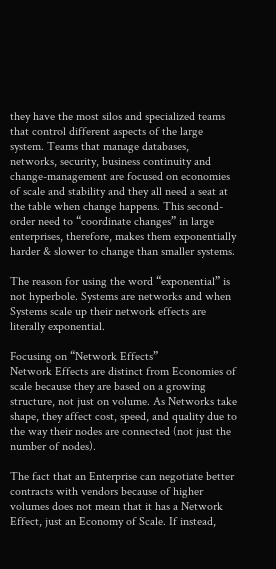they have the most silos and specialized teams that control different aspects of the large system. Teams that manage databases, networks, security, business continuity and change-management are focused on economies of scale and stability and they all need a seat at the table when change happens. This second-order need to “coordinate changes” in large enterprises, therefore, makes them exponentially harder & slower to change than smaller systems.

The reason for using the word “exponential” is not hyperbole. Systems are networks and when Systems scale up their network effects are literally exponential.

Focusing on “Network Effects”
Network Effects are distinct from Economies of scale because they are based on a growing structure, not just on volume. As Networks take shape, they affect cost, speed, and quality due to the way their nodes are connected (not just the number of nodes).

The fact that an Enterprise can negotiate better contracts with vendors because of higher volumes does not mean that it has a Network Effect, just an Economy of Scale. If instead,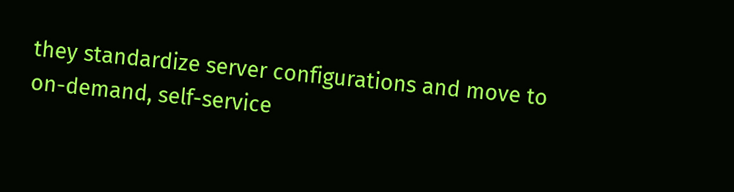they standardize server configurations and move to on-demand, self-service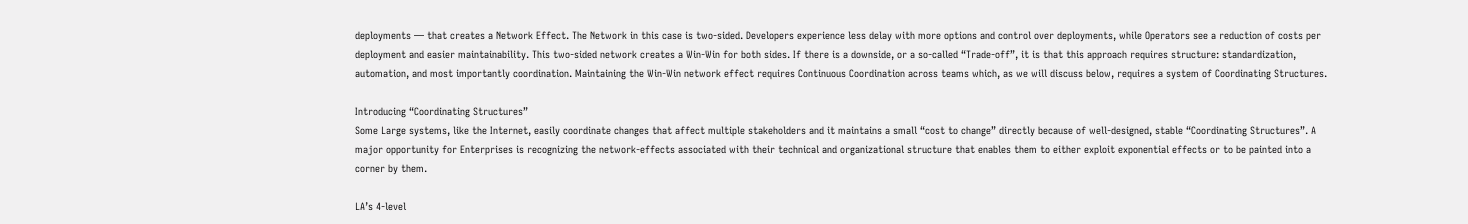deployments — that creates a Network Effect. The Network in this case is two-sided. Developers experience less delay with more options and control over deployments, while Operators see a reduction of costs per deployment and easier maintainability. This two-sided network creates a Win-Win for both sides. If there is a downside, or a so-called “Trade-off”, it is that this approach requires structure: standardization, automation, and most importantly coordination. Maintaining the Win-Win network effect requires Continuous Coordination across teams which, as we will discuss below, requires a system of Coordinating Structures.

Introducing “Coordinating Structures”
Some Large systems, like the Internet, easily coordinate changes that affect multiple stakeholders and it maintains a small “cost to change” directly because of well-designed, stable “Coordinating Structures”. A major opportunity for Enterprises is recognizing the network-effects associated with their technical and organizational structure that enables them to either exploit exponential effects or to be painted into a corner by them.

LA’s 4-level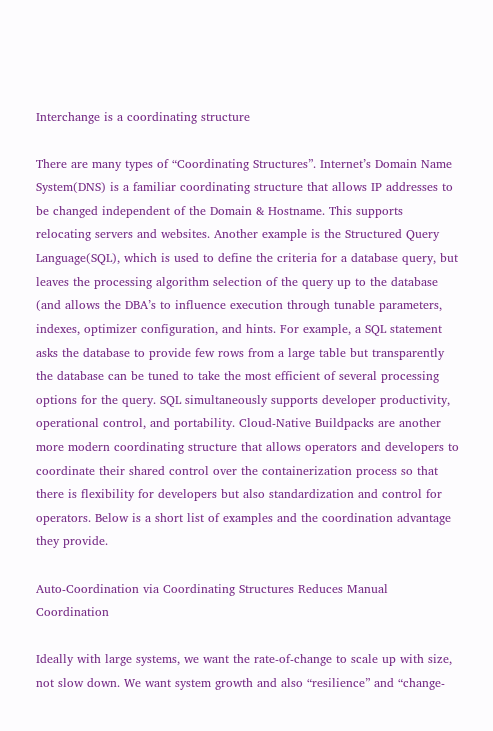Interchange is a coordinating structure

There are many types of “Coordinating Structures”. Internet’s Domain Name System(DNS) is a familiar coordinating structure that allows IP addresses to be changed independent of the Domain & Hostname. This supports relocating servers and websites. Another example is the Structured Query Language(SQL), which is used to define the criteria for a database query, but leaves the processing algorithm selection of the query up to the database (and allows the DBA’s to influence execution through tunable parameters, indexes, optimizer configuration, and hints. For example, a SQL statement asks the database to provide few rows from a large table but transparently the database can be tuned to take the most efficient of several processing options for the query. SQL simultaneously supports developer productivity, operational control, and portability. Cloud-Native Buildpacks are another more modern coordinating structure that allows operators and developers to coordinate their shared control over the containerization process so that there is flexibility for developers but also standardization and control for operators. Below is a short list of examples and the coordination advantage they provide.

Auto-Coordination via Coordinating Structures Reduces Manual Coordination

Ideally with large systems, we want the rate-of-change to scale up with size, not slow down. We want system growth and also “resilience” and “change-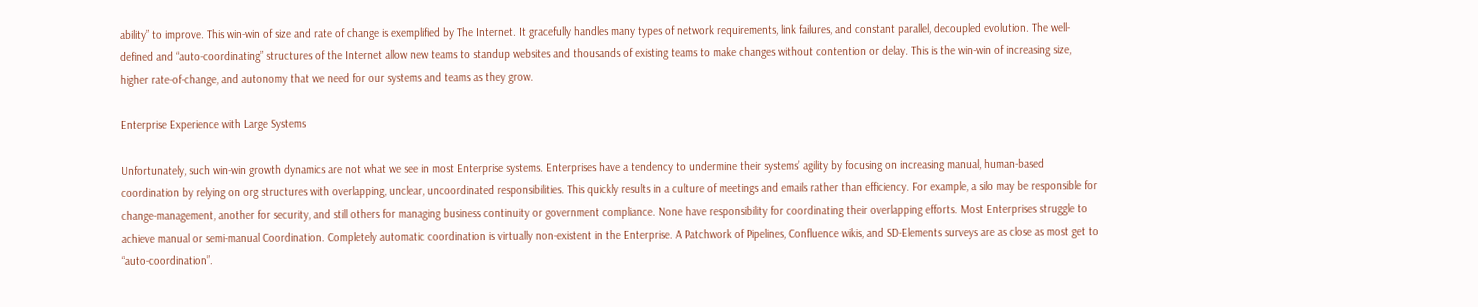ability” to improve. This win-win of size and rate of change is exemplified by The Internet. It gracefully handles many types of network requirements, link failures, and constant parallel, decoupled evolution. The well-defined and “auto-coordinating” structures of the Internet allow new teams to standup websites and thousands of existing teams to make changes without contention or delay. This is the win-win of increasing size, higher rate-of-change, and autonomy that we need for our systems and teams as they grow.

Enterprise Experience with Large Systems

Unfortunately, such win-win growth dynamics are not what we see in most Enterprise systems. Enterprises have a tendency to undermine their systems’ agility by focusing on increasing manual, human-based coordination by relying on org structures with overlapping, unclear, uncoordinated responsibilities. This quickly results in a culture of meetings and emails rather than efficiency. For example, a silo may be responsible for change-management, another for security, and still others for managing business continuity or government compliance. None have responsibility for coordinating their overlapping efforts. Most Enterprises struggle to achieve manual or semi-manual Coordination. Completely automatic coordination is virtually non-existent in the Enterprise. A Patchwork of Pipelines, Confluence wikis, and SD-Elements surveys are as close as most get to “auto-coordination”.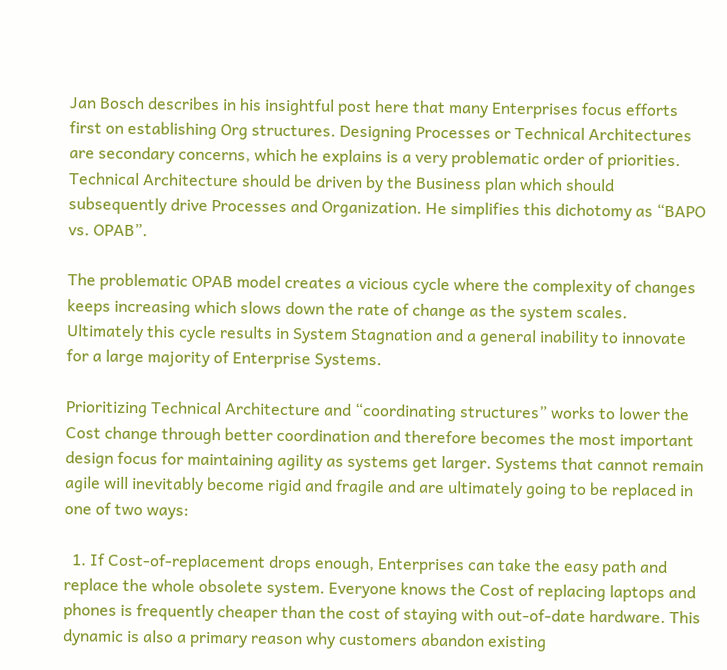Jan Bosch describes in his insightful post here that many Enterprises focus efforts first on establishing Org structures. Designing Processes or Technical Architectures are secondary concerns, which he explains is a very problematic order of priorities. Technical Architecture should be driven by the Business plan which should subsequently drive Processes and Organization. He simplifies this dichotomy as “BAPO vs. OPAB”.

The problematic OPAB model creates a vicious cycle where the complexity of changes keeps increasing which slows down the rate of change as the system scales. Ultimately this cycle results in System Stagnation and a general inability to innovate for a large majority of Enterprise Systems.

Prioritizing Technical Architecture and “coordinating structures” works to lower the Cost change through better coordination and therefore becomes the most important design focus for maintaining agility as systems get larger. Systems that cannot remain agile will inevitably become rigid and fragile and are ultimately going to be replaced in one of two ways:

  1. If Cost-of-replacement drops enough, Enterprises can take the easy path and replace the whole obsolete system. Everyone knows the Cost of replacing laptops and phones is frequently cheaper than the cost of staying with out-of-date hardware. This dynamic is also a primary reason why customers abandon existing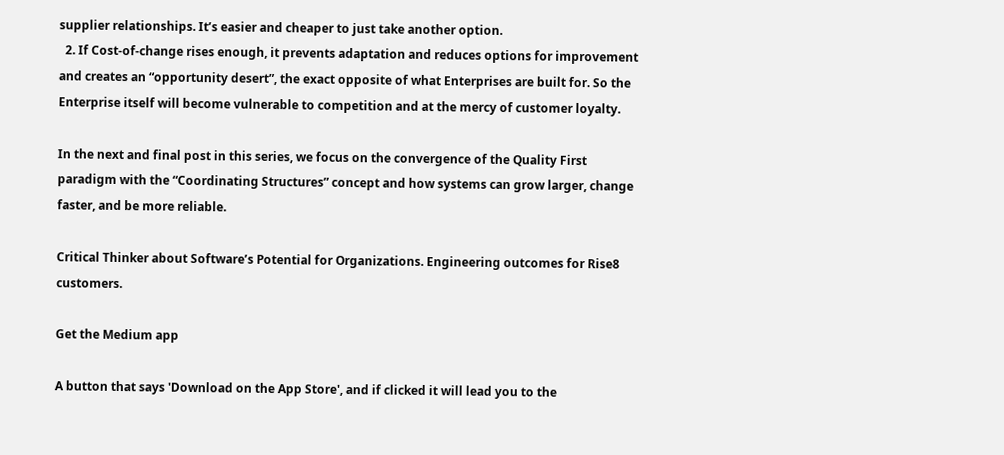supplier relationships. It’s easier and cheaper to just take another option.
  2. If Cost-of-change rises enough, it prevents adaptation and reduces options for improvement and creates an “opportunity desert”, the exact opposite of what Enterprises are built for. So the Enterprise itself will become vulnerable to competition and at the mercy of customer loyalty.

In the next and final post in this series, we focus on the convergence of the Quality First paradigm with the “Coordinating Structures” concept and how systems can grow larger, change faster, and be more reliable.

Critical Thinker about Software’s Potential for Organizations. Engineering outcomes for Rise8 customers.

Get the Medium app

A button that says 'Download on the App Store', and if clicked it will lead you to the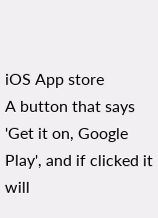iOS App store
A button that says 'Get it on, Google Play', and if clicked it will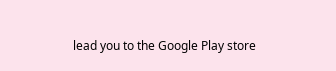lead you to the Google Play store